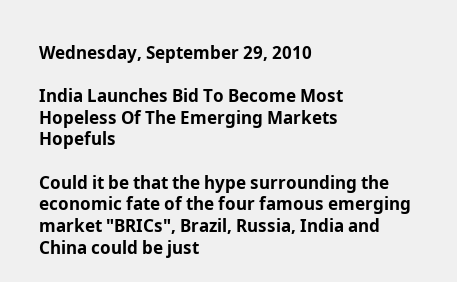Wednesday, September 29, 2010

India Launches Bid To Become Most Hopeless Of The Emerging Markets Hopefuls

Could it be that the hype surrounding the economic fate of the four famous emerging market "BRICs", Brazil, Russia, India and China could be just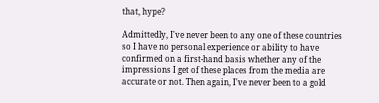that, hype?

Admittedly, I've never been to any one of these countries so I have no personal experience or ability to have confirmed on a first-hand basis whether any of the impressions I get of these places from the media are accurate or not. Then again, I've never been to a gold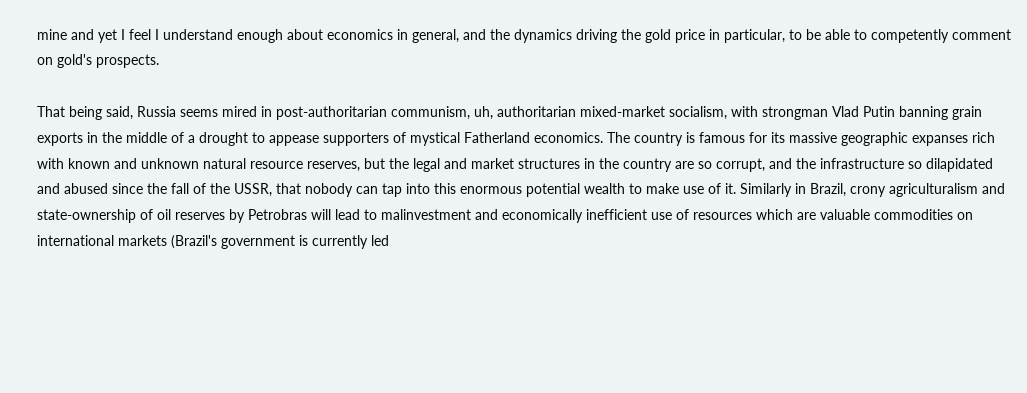mine and yet I feel I understand enough about economics in general, and the dynamics driving the gold price in particular, to be able to competently comment on gold's prospects.

That being said, Russia seems mired in post-authoritarian communism, uh, authoritarian mixed-market socialism, with strongman Vlad Putin banning grain exports in the middle of a drought to appease supporters of mystical Fatherland economics. The country is famous for its massive geographic expanses rich with known and unknown natural resource reserves, but the legal and market structures in the country are so corrupt, and the infrastructure so dilapidated and abused since the fall of the USSR, that nobody can tap into this enormous potential wealth to make use of it. Similarly in Brazil, crony agriculturalism and state-ownership of oil reserves by Petrobras will lead to malinvestment and economically inefficient use of resources which are valuable commodities on international markets (Brazil's government is currently led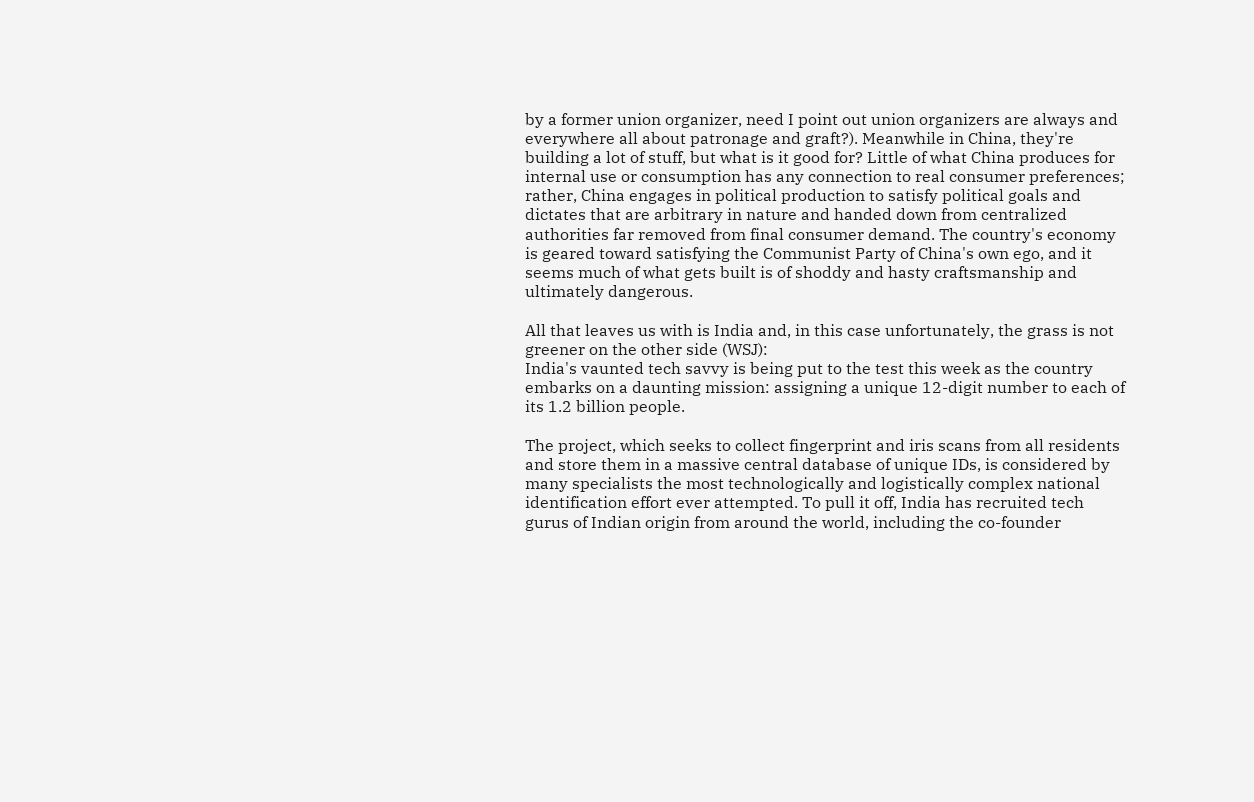by a former union organizer, need I point out union organizers are always and everywhere all about patronage and graft?). Meanwhile in China, they're building a lot of stuff, but what is it good for? Little of what China produces for internal use or consumption has any connection to real consumer preferences; rather, China engages in political production to satisfy political goals and dictates that are arbitrary in nature and handed down from centralized authorities far removed from final consumer demand. The country's economy is geared toward satisfying the Communist Party of China's own ego, and it seems much of what gets built is of shoddy and hasty craftsmanship and ultimately dangerous.

All that leaves us with is India and, in this case unfortunately, the grass is not greener on the other side (WSJ):
India's vaunted tech savvy is being put to the test this week as the country embarks on a daunting mission: assigning a unique 12-digit number to each of its 1.2 billion people.

The project, which seeks to collect fingerprint and iris scans from all residents and store them in a massive central database of unique IDs, is considered by many specialists the most technologically and logistically complex national identification effort ever attempted. To pull it off, India has recruited tech gurus of Indian origin from around the world, including the co-founder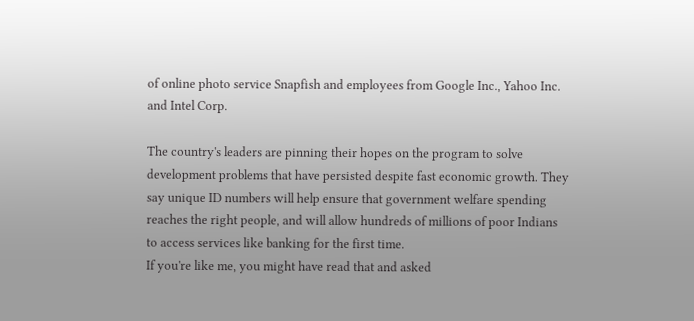of online photo service Snapfish and employees from Google Inc., Yahoo Inc. and Intel Corp.

The country's leaders are pinning their hopes on the program to solve development problems that have persisted despite fast economic growth. They say unique ID numbers will help ensure that government welfare spending reaches the right people, and will allow hundreds of millions of poor Indians to access services like banking for the first time.
If you're like me, you might have read that and asked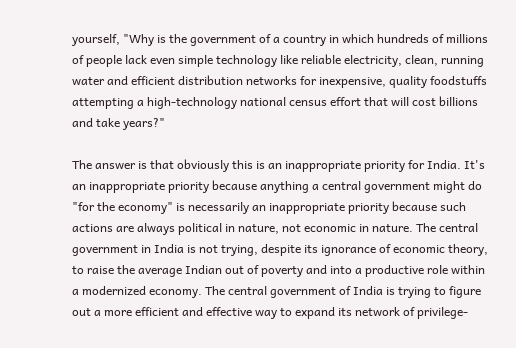yourself, "Why is the government of a country in which hundreds of millions of people lack even simple technology like reliable electricity, clean, running water and efficient distribution networks for inexpensive, quality foodstuffs attempting a high-technology national census effort that will cost billions and take years?"

The answer is that obviously this is an inappropriate priority for India. It's an inappropriate priority because anything a central government might do "for the economy" is necessarily an inappropriate priority because such actions are always political in nature, not economic in nature. The central government in India is not trying, despite its ignorance of economic theory, to raise the average Indian out of poverty and into a productive role within a modernized economy. The central government of India is trying to figure out a more efficient and effective way to expand its network of privilege-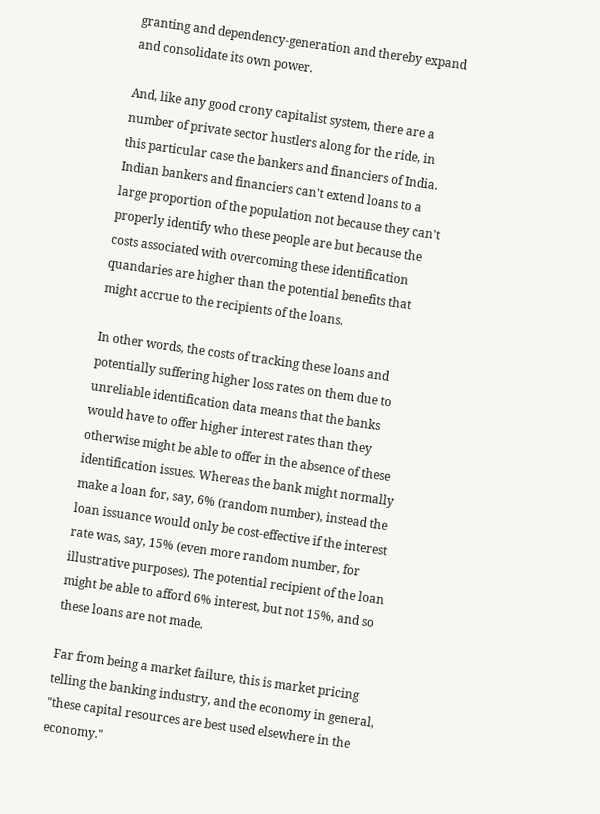granting and dependency-generation and thereby expand and consolidate its own power.

And, like any good crony capitalist system, there are a number of private sector hustlers along for the ride, in this particular case the bankers and financiers of India. Indian bankers and financiers can't extend loans to a large proportion of the population not because they can't properly identify who these people are but because the costs associated with overcoming these identification quandaries are higher than the potential benefits that might accrue to the recipients of the loans.

In other words, the costs of tracking these loans and potentially suffering higher loss rates on them due to unreliable identification data means that the banks would have to offer higher interest rates than they otherwise might be able to offer in the absence of these identification issues. Whereas the bank might normally make a loan for, say, 6% (random number), instead the loan issuance would only be cost-effective if the interest rate was, say, 15% (even more random number, for illustrative purposes). The potential recipient of the loan might be able to afford 6% interest, but not 15%, and so these loans are not made.

Far from being a market failure, this is market pricing telling the banking industry, and the economy in general, "these capital resources are best used elsewhere in the economy."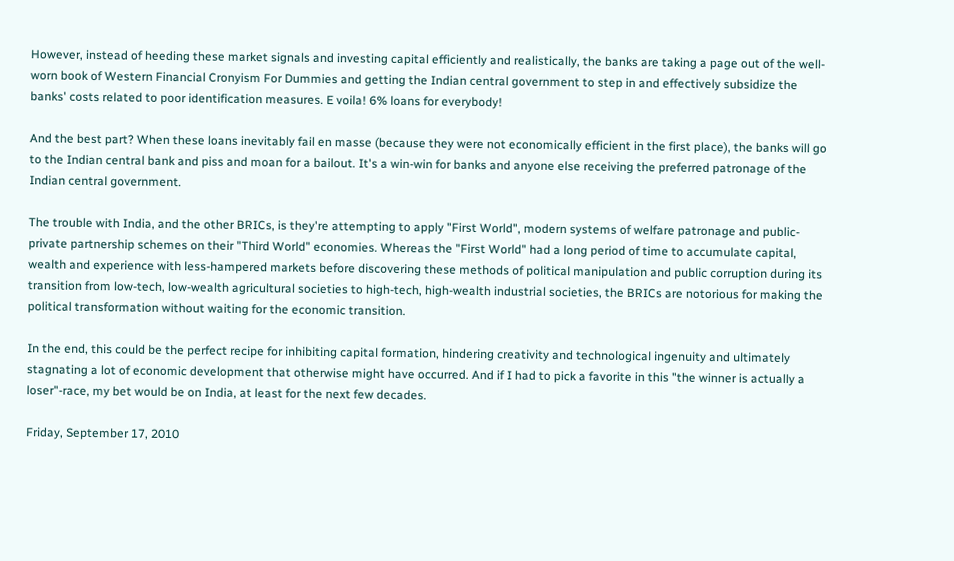However, instead of heeding these market signals and investing capital efficiently and realistically, the banks are taking a page out of the well-worn book of Western Financial Cronyism For Dummies and getting the Indian central government to step in and effectively subsidize the banks' costs related to poor identification measures. E voila! 6% loans for everybody!

And the best part? When these loans inevitably fail en masse (because they were not economically efficient in the first place), the banks will go to the Indian central bank and piss and moan for a bailout. It's a win-win for banks and anyone else receiving the preferred patronage of the Indian central government.

The trouble with India, and the other BRICs, is they're attempting to apply "First World", modern systems of welfare patronage and public-private partnership schemes on their "Third World" economies. Whereas the "First World" had a long period of time to accumulate capital, wealth and experience with less-hampered markets before discovering these methods of political manipulation and public corruption during its transition from low-tech, low-wealth agricultural societies to high-tech, high-wealth industrial societies, the BRICs are notorious for making the political transformation without waiting for the economic transition.

In the end, this could be the perfect recipe for inhibiting capital formation, hindering creativity and technological ingenuity and ultimately stagnating a lot of economic development that otherwise might have occurred. And if I had to pick a favorite in this "the winner is actually a loser"-race, my bet would be on India, at least for the next few decades.

Friday, September 17, 2010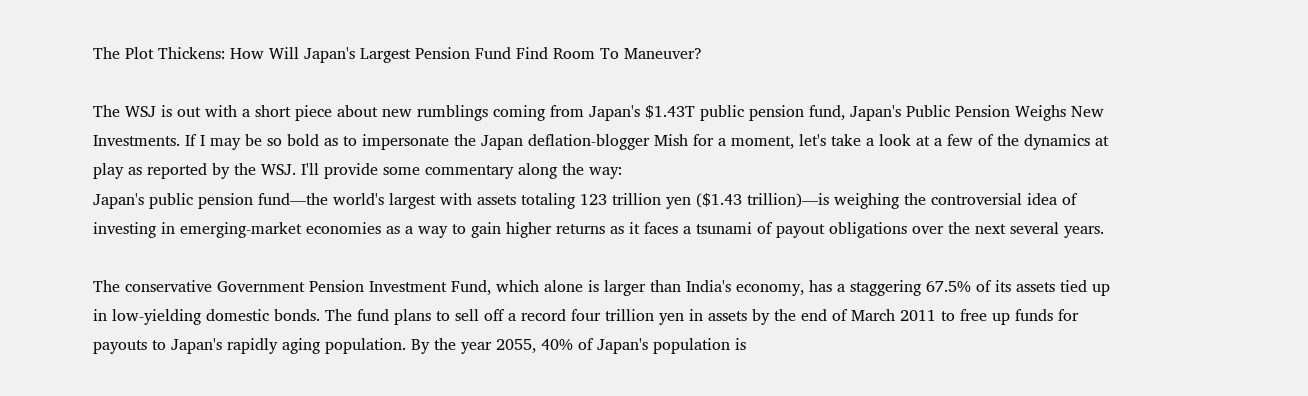The Plot Thickens: How Will Japan's Largest Pension Fund Find Room To Maneuver?

The WSJ is out with a short piece about new rumblings coming from Japan's $1.43T public pension fund, Japan's Public Pension Weighs New Investments. If I may be so bold as to impersonate the Japan deflation-blogger Mish for a moment, let's take a look at a few of the dynamics at play as reported by the WSJ. I'll provide some commentary along the way:
Japan's public pension fund—the world's largest with assets totaling 123 trillion yen ($1.43 trillion)—is weighing the controversial idea of investing in emerging-market economies as a way to gain higher returns as it faces a tsunami of payout obligations over the next several years.

The conservative Government Pension Investment Fund, which alone is larger than India's economy, has a staggering 67.5% of its assets tied up in low-yielding domestic bonds. The fund plans to sell off a record four trillion yen in assets by the end of March 2011 to free up funds for payouts to Japan's rapidly aging population. By the year 2055, 40% of Japan's population is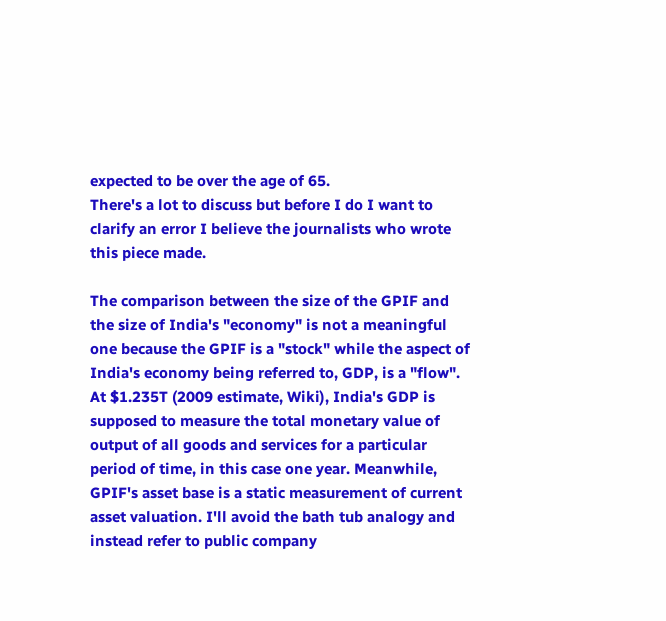expected to be over the age of 65.
There's a lot to discuss but before I do I want to clarify an error I believe the journalists who wrote this piece made.

The comparison between the size of the GPIF and the size of India's "economy" is not a meaningful one because the GPIF is a "stock" while the aspect of India's economy being referred to, GDP, is a "flow". At $1.235T (2009 estimate, Wiki), India's GDP is supposed to measure the total monetary value of output of all goods and services for a particular period of time, in this case one year. Meanwhile, GPIF's asset base is a static measurement of current asset valuation. I'll avoid the bath tub analogy and instead refer to public company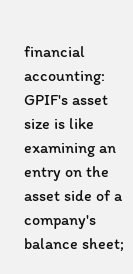financial accounting: GPIF's asset size is like examining an entry on the asset side of a company's balance sheet;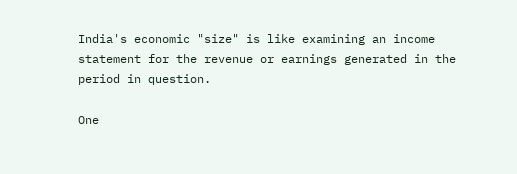India's economic "size" is like examining an income statement for the revenue or earnings generated in the period in question.

One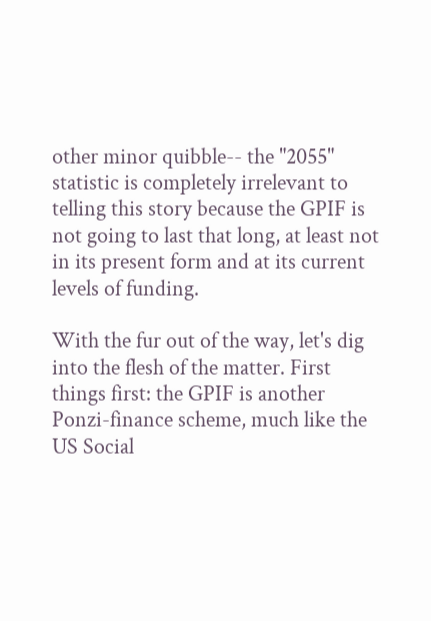other minor quibble-- the "2055" statistic is completely irrelevant to telling this story because the GPIF is not going to last that long, at least not in its present form and at its current levels of funding.

With the fur out of the way, let's dig into the flesh of the matter. First things first: the GPIF is another Ponzi-finance scheme, much like the US Social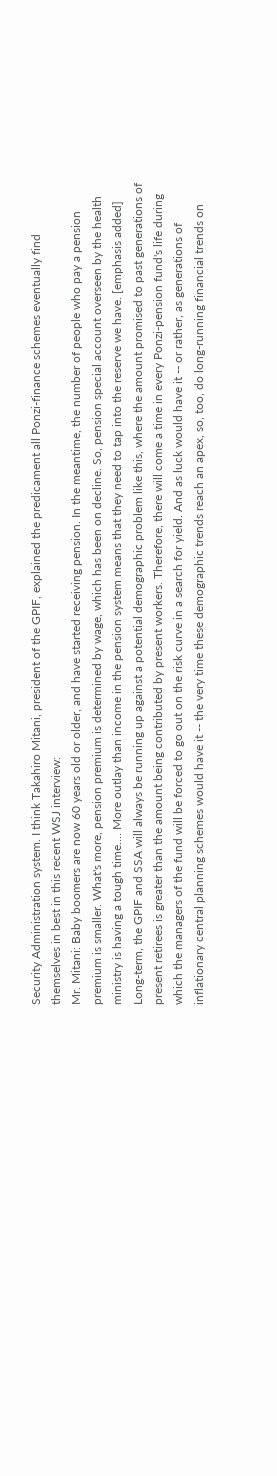Security Administration system. I think Takahiro Mitani, president of the GPIF, explained the predicament all Ponzi-finance schemes eventually find themselves in best in this recent WSJ interview:
Mr. Mitani: Baby boomers are now 60 years old or older, and have started receiving pension. In the meantime, the number of people who pay a pension premium is smaller. What's more, pension premium is determined by wage, which has been on decline. So, pension special account overseen by the health ministry is having a tough time.… More outlay than income in the pension system means that they need to tap into the reserve we have. [emphasis added]
Long-term, the GPIF and SSA will always be running up against a potential demographic problem like this, where the amount promised to past generations of present retirees is greater than the amount being contributed by present workers. Therefore, there will come a time in every Ponzi-pension fund's life during which the managers of the fund will be forced to go out on the risk curve in a search for yield. And as luck would have it -- or rather, as generations of inflationary central planning schemes would have it -- the very time these demographic trends reach an apex, so, too, do long-running financial trends on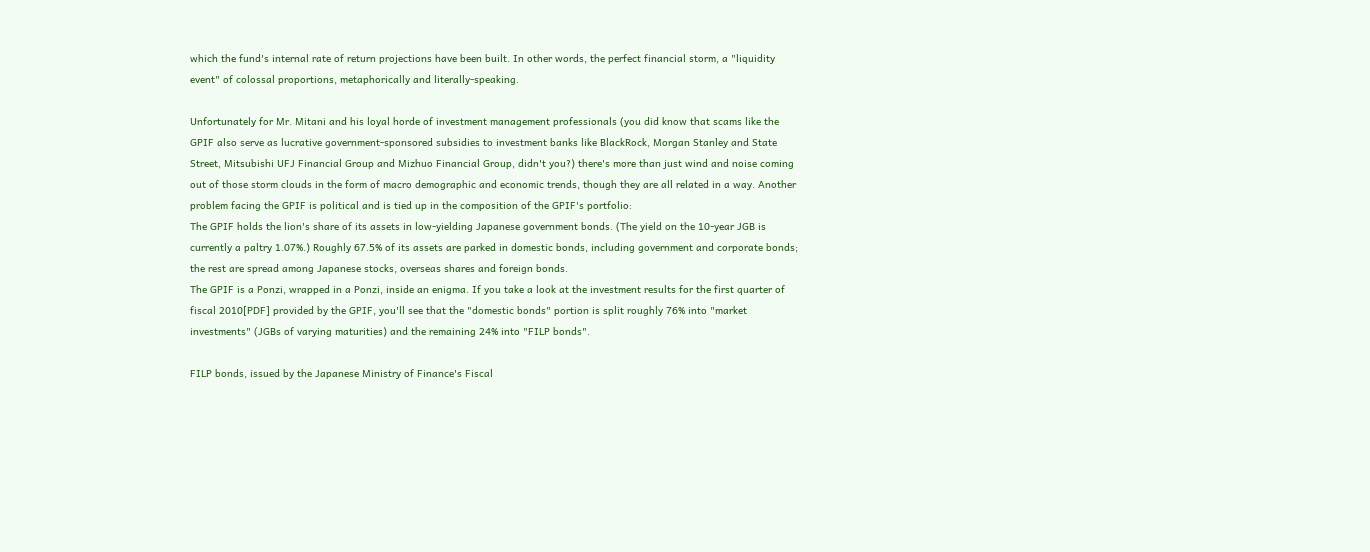which the fund's internal rate of return projections have been built. In other words, the perfect financial storm, a "liquidity event" of colossal proportions, metaphorically and literally-speaking.

Unfortunately for Mr. Mitani and his loyal horde of investment management professionals (you did know that scams like the GPIF also serve as lucrative government-sponsored subsidies to investment banks like BlackRock, Morgan Stanley and State Street, Mitsubishi UFJ Financial Group and Mizhuo Financial Group, didn't you?) there's more than just wind and noise coming out of those storm clouds in the form of macro demographic and economic trends, though they are all related in a way. Another problem facing the GPIF is political and is tied up in the composition of the GPIF's portfolio:
The GPIF holds the lion's share of its assets in low-yielding Japanese government bonds. (The yield on the 10-year JGB is currently a paltry 1.07%.) Roughly 67.5% of its assets are parked in domestic bonds, including government and corporate bonds; the rest are spread among Japanese stocks, overseas shares and foreign bonds.
The GPIF is a Ponzi, wrapped in a Ponzi, inside an enigma. If you take a look at the investment results for the first quarter of fiscal 2010[PDF] provided by the GPIF, you'll see that the "domestic bonds" portion is split roughly 76% into "market investments" (JGBs of varying maturities) and the remaining 24% into "FILP bonds".

FILP bonds, issued by the Japanese Ministry of Finance's Fiscal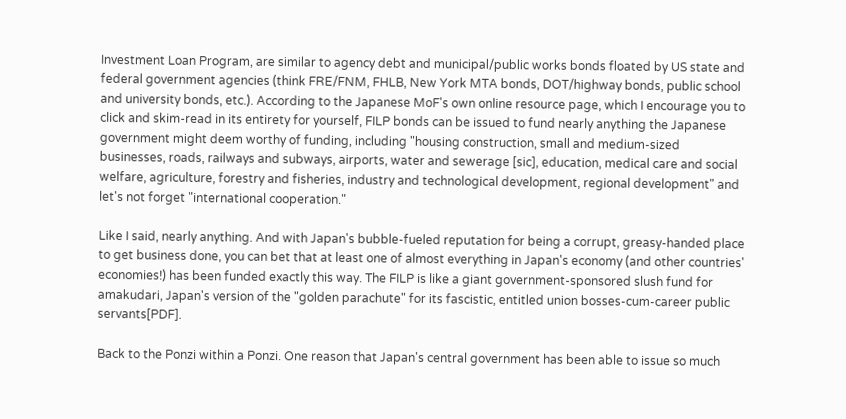Investment Loan Program, are similar to agency debt and municipal/public works bonds floated by US state and federal government agencies (think FRE/FNM, FHLB, New York MTA bonds, DOT/highway bonds, public school and university bonds, etc.). According to the Japanese MoF's own online resource page, which I encourage you to click and skim-read in its entirety for yourself, FILP bonds can be issued to fund nearly anything the Japanese government might deem worthy of funding, including "housing construction, small and medium-sized businesses, roads, railways and subways, airports, water and sewerage [sic], education, medical care and social welfare, agriculture, forestry and fisheries, industry and technological development, regional development" and let's not forget "international cooperation."

Like I said, nearly anything. And with Japan's bubble-fueled reputation for being a corrupt, greasy-handed place to get business done, you can bet that at least one of almost everything in Japan's economy (and other countries' economies!) has been funded exactly this way. The FILP is like a giant government-sponsored slush fund for amakudari, Japan's version of the "golden parachute" for its fascistic, entitled union bosses-cum-career public servants[PDF].

Back to the Ponzi within a Ponzi. One reason that Japan's central government has been able to issue so much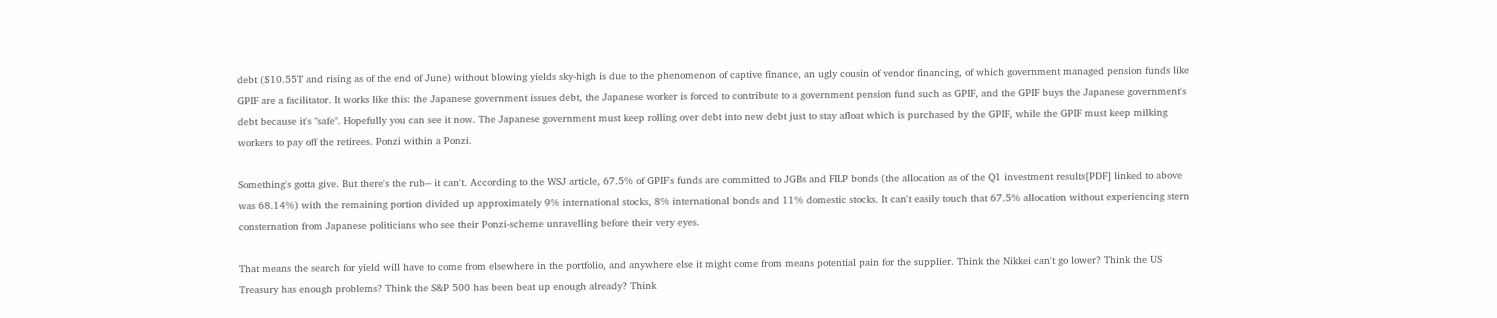debt ($10.55T and rising as of the end of June) without blowing yields sky-high is due to the phenomenon of captive finance, an ugly cousin of vendor financing, of which government managed pension funds like GPIF are a facilitator. It works like this: the Japanese government issues debt, the Japanese worker is forced to contribute to a government pension fund such as GPIF, and the GPIF buys the Japanese government's debt because it's "safe". Hopefully you can see it now. The Japanese government must keep rolling over debt into new debt just to stay afloat which is purchased by the GPIF, while the GPIF must keep milking workers to pay off the retirees. Ponzi within a Ponzi.

Something's gotta give. But there's the rub-- it can't. According to the WSJ article, 67.5% of GPIF's funds are committed to JGBs and FILP bonds (the allocation as of the Q1 investment results[PDF] linked to above was 68.14%) with the remaining portion divided up approximately 9% international stocks, 8% international bonds and 11% domestic stocks. It can't easily touch that 67.5% allocation without experiencing stern consternation from Japanese politicians who see their Ponzi-scheme unravelling before their very eyes.

That means the search for yield will have to come from elsewhere in the portfolio, and anywhere else it might come from means potential pain for the supplier. Think the Nikkei can't go lower? Think the US Treasury has enough problems? Think the S&P 500 has been beat up enough already? Think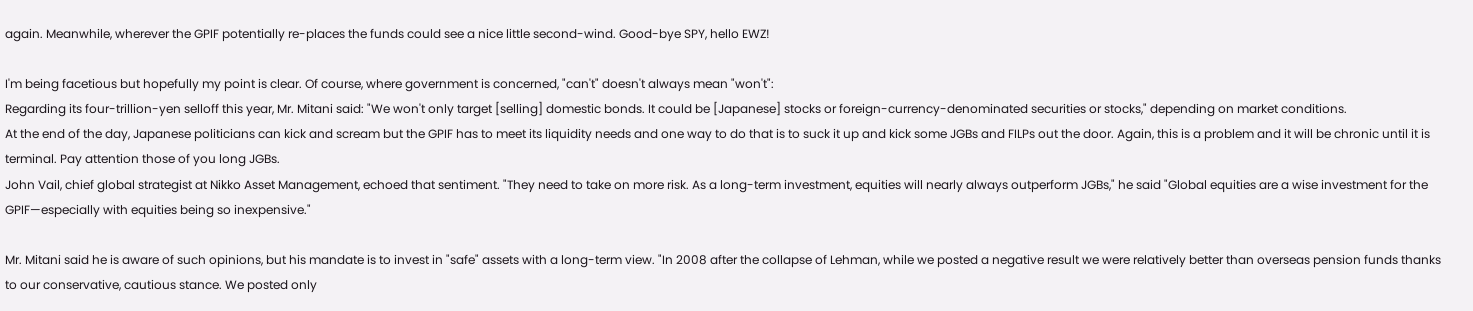again. Meanwhile, wherever the GPIF potentially re-places the funds could see a nice little second-wind. Good-bye SPY, hello EWZ!

I'm being facetious but hopefully my point is clear. Of course, where government is concerned, "can't" doesn't always mean "won't":
Regarding its four-trillion-yen selloff this year, Mr. Mitani said: "We won't only target [selling] domestic bonds. It could be [Japanese] stocks or foreign-currency-denominated securities or stocks," depending on market conditions.
At the end of the day, Japanese politicians can kick and scream but the GPIF has to meet its liquidity needs and one way to do that is to suck it up and kick some JGBs and FILPs out the door. Again, this is a problem and it will be chronic until it is terminal. Pay attention those of you long JGBs.
John Vail, chief global strategist at Nikko Asset Management, echoed that sentiment. "They need to take on more risk. As a long-term investment, equities will nearly always outperform JGBs," he said "Global equities are a wise investment for the GPIF—especially with equities being so inexpensive."

Mr. Mitani said he is aware of such opinions, but his mandate is to invest in "safe" assets with a long-term view. "In 2008 after the collapse of Lehman, while we posted a negative result we were relatively better than overseas pension funds thanks to our conservative, cautious stance. We posted only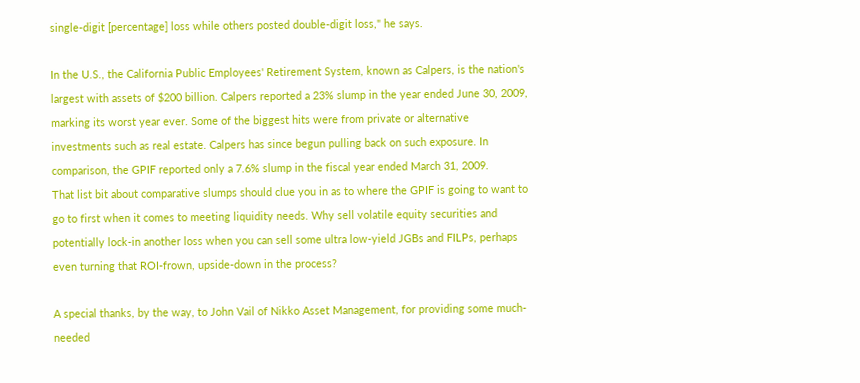single-digit [percentage] loss while others posted double-digit loss," he says.

In the U.S., the California Public Employees' Retirement System, known as Calpers, is the nation's largest with assets of $200 billion. Calpers reported a 23% slump in the year ended June 30, 2009, marking its worst year ever. Some of the biggest hits were from private or alternative investments such as real estate. Calpers has since begun pulling back on such exposure. In comparison, the GPIF reported only a 7.6% slump in the fiscal year ended March 31, 2009.
That list bit about comparative slumps should clue you in as to where the GPIF is going to want to go to first when it comes to meeting liquidity needs. Why sell volatile equity securities and potentially lock-in another loss when you can sell some ultra low-yield JGBs and FILPs, perhaps even turning that ROI-frown, upside-down in the process?

A special thanks, by the way, to John Vail of Nikko Asset Management, for providing some much-needed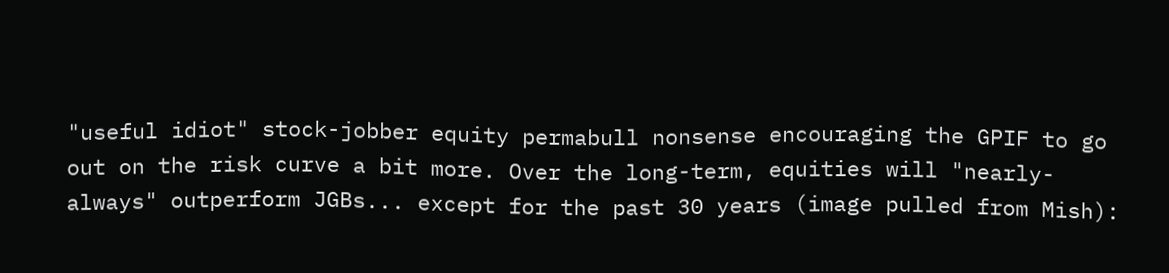"useful idiot" stock-jobber equity permabull nonsense encouraging the GPIF to go out on the risk curve a bit more. Over the long-term, equities will "nearly-always" outperform JGBs... except for the past 30 years (image pulled from Mish):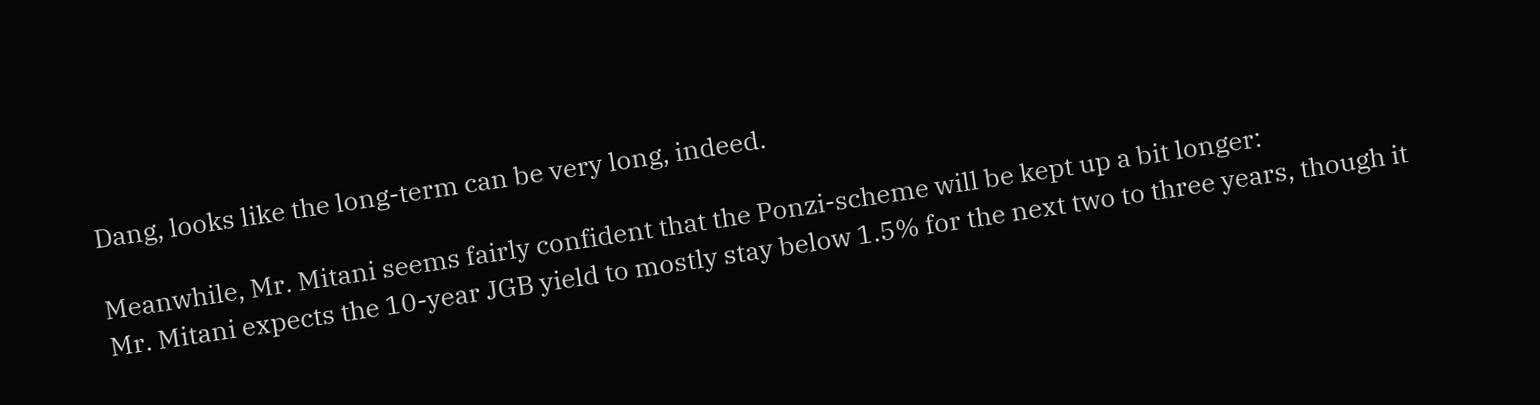Dang, looks like the long-term can be very long, indeed.

Meanwhile, Mr. Mitani seems fairly confident that the Ponzi-scheme will be kept up a bit longer:
Mr. Mitani expects the 10-year JGB yield to mostly stay below 1.5% for the next two to three years, though it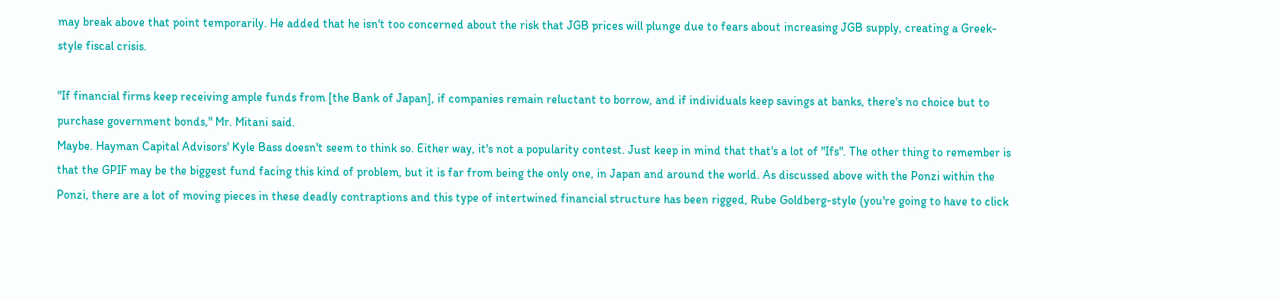may break above that point temporarily. He added that he isn't too concerned about the risk that JGB prices will plunge due to fears about increasing JGB supply, creating a Greek-style fiscal crisis.

"If financial firms keep receiving ample funds from [the Bank of Japan], if companies remain reluctant to borrow, and if individuals keep savings at banks, there's no choice but to purchase government bonds," Mr. Mitani said.
Maybe. Hayman Capital Advisors' Kyle Bass doesn't seem to think so. Either way, it's not a popularity contest. Just keep in mind that that's a lot of "Ifs". The other thing to remember is that the GPIF may be the biggest fund facing this kind of problem, but it is far from being the only one, in Japan and around the world. As discussed above with the Ponzi within the Ponzi, there are a lot of moving pieces in these deadly contraptions and this type of intertwined financial structure has been rigged, Rube Goldberg-style (you're going to have to click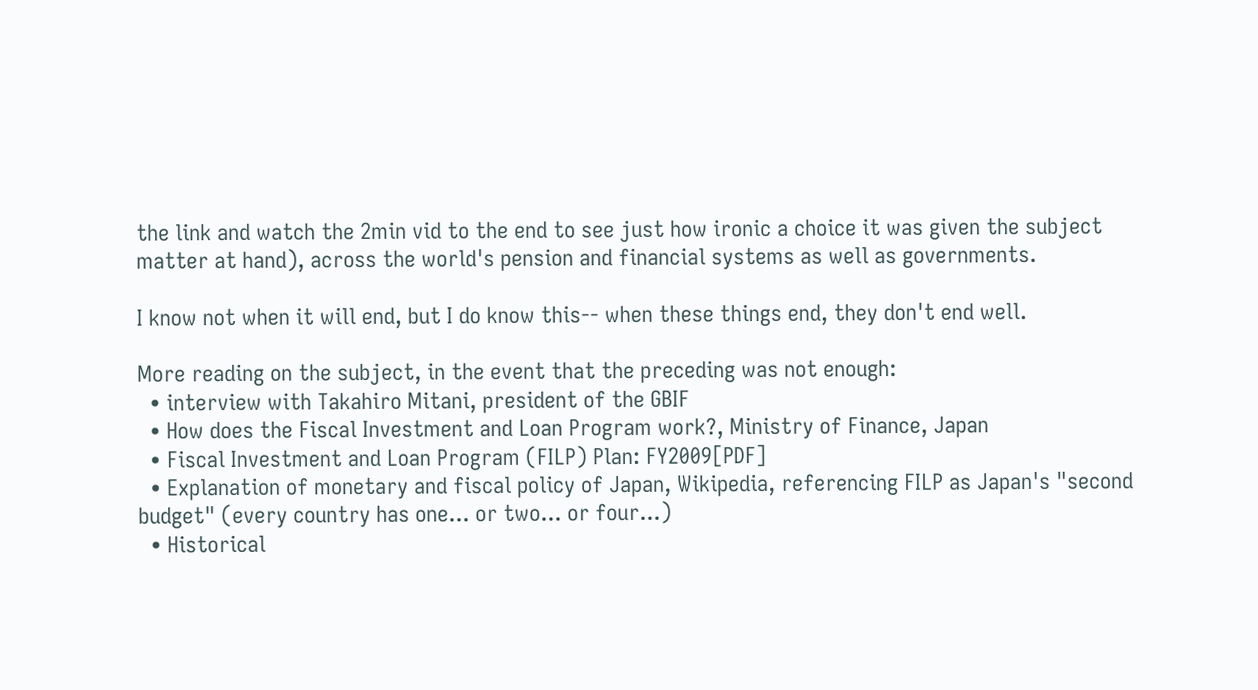the link and watch the 2min vid to the end to see just how ironic a choice it was given the subject matter at hand), across the world's pension and financial systems as well as governments.

I know not when it will end, but I do know this-- when these things end, they don't end well.

More reading on the subject, in the event that the preceding was not enough:
  • interview with Takahiro Mitani, president of the GBIF
  • How does the Fiscal Investment and Loan Program work?, Ministry of Finance, Japan
  • Fiscal Investment and Loan Program (FILP) Plan: FY2009[PDF]
  • Explanation of monetary and fiscal policy of Japan, Wikipedia, referencing FILP as Japan's "second budget" (every country has one... or two... or four...)
  • Historical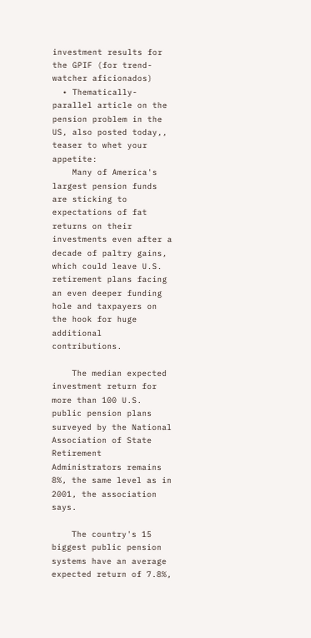investment results for the GPIF (for trend-watcher aficionados)
  • Thematically-parallel article on the pension problem in the US, also posted today,, teaser to whet your appetite:
    Many of America's largest pension funds are sticking to expectations of fat returns on their investments even after a decade of paltry gains, which could leave U.S. retirement plans facing an even deeper funding hole and taxpayers on the hook for huge additional contributions.

    The median expected investment return for more than 100 U.S. public pension plans surveyed by the National Association of State Retirement Administrators remains 8%, the same level as in 2001, the association says.

    The country's 15 biggest public pension systems have an average expected return of 7.8%,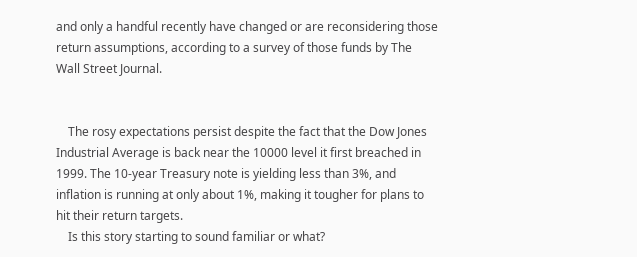and only a handful recently have changed or are reconsidering those return assumptions, according to a survey of those funds by The Wall Street Journal.


    The rosy expectations persist despite the fact that the Dow Jones Industrial Average is back near the 10000 level it first breached in 1999. The 10-year Treasury note is yielding less than 3%, and inflation is running at only about 1%, making it tougher for plans to hit their return targets.
    Is this story starting to sound familiar or what?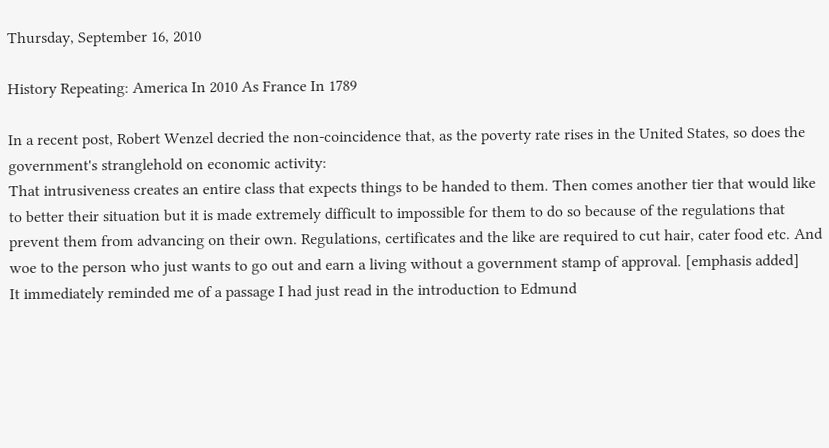Thursday, September 16, 2010

History Repeating: America In 2010 As France In 1789

In a recent post, Robert Wenzel decried the non-coincidence that, as the poverty rate rises in the United States, so does the government's stranglehold on economic activity:
That intrusiveness creates an entire class that expects things to be handed to them. Then comes another tier that would like to better their situation but it is made extremely difficult to impossible for them to do so because of the regulations that prevent them from advancing on their own. Regulations, certificates and the like are required to cut hair, cater food etc. And woe to the person who just wants to go out and earn a living without a government stamp of approval. [emphasis added]
It immediately reminded me of a passage I had just read in the introduction to Edmund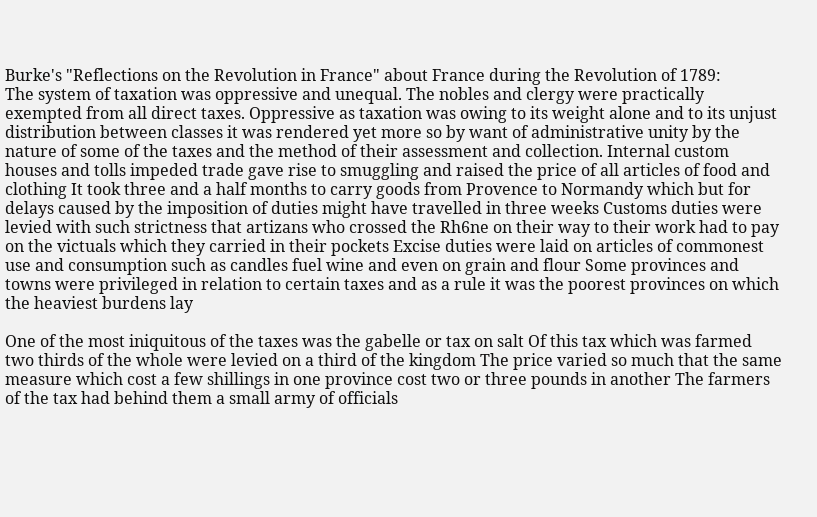Burke's "Reflections on the Revolution in France" about France during the Revolution of 1789:
The system of taxation was oppressive and unequal. The nobles and clergy were practically exempted from all direct taxes. Oppressive as taxation was owing to its weight alone and to its unjust distribution between classes it was rendered yet more so by want of administrative unity by the nature of some of the taxes and the method of their assessment and collection. Internal custom houses and tolls impeded trade gave rise to smuggling and raised the price of all articles of food and clothing It took three and a half months to carry goods from Provence to Normandy which but for delays caused by the imposition of duties might have travelled in three weeks Customs duties were levied with such strictness that artizans who crossed the Rh6ne on their way to their work had to pay on the victuals which they carried in their pockets Excise duties were laid on articles of commonest use and consumption such as candles fuel wine and even on grain and flour Some provinces and towns were privileged in relation to certain taxes and as a rule it was the poorest provinces on which the heaviest burdens lay

One of the most iniquitous of the taxes was the gabelle or tax on salt Of this tax which was farmed two thirds of the whole were levied on a third of the kingdom The price varied so much that the same measure which cost a few shillings in one province cost two or three pounds in another The farmers of the tax had behind them a small army of officials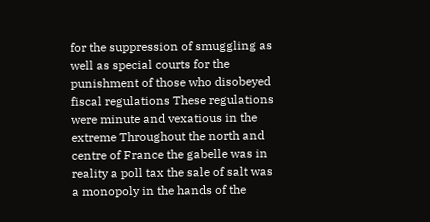for the suppression of smuggling as well as special courts for the punishment of those who disobeyed fiscal regulations These regulations were minute and vexatious in the extreme Throughout the north and centre of France the gabelle was in reality a poll tax the sale of salt was a monopoly in the hands of the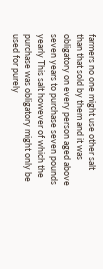farmers no one might use other salt than that sold by them and it was obligatory on every person aged above seven years to purchase seven pounds yearly This salt however of which the purchase was obligatory might only be used for purely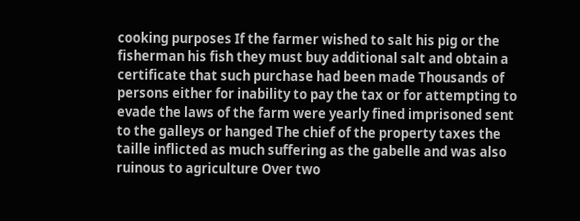cooking purposes If the farmer wished to salt his pig or the fisherman his fish they must buy additional salt and obtain a certificate that such purchase had been made Thousands of persons either for inability to pay the tax or for attempting to evade the laws of the farm were yearly fined imprisoned sent to the galleys or hanged The chief of the property taxes the taille inflicted as much suffering as the gabelle and was also ruinous to agriculture Over two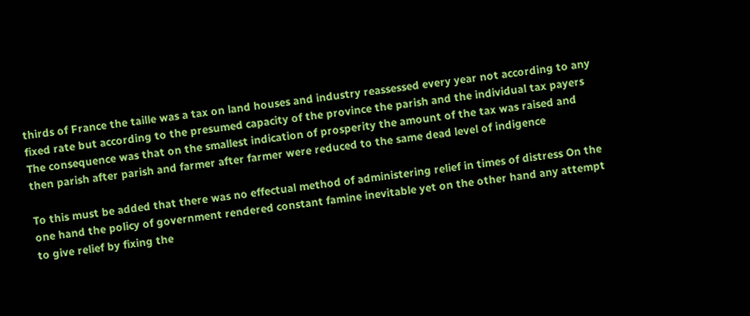thirds of France the taille was a tax on land houses and industry reassessed every year not according to any fixed rate but according to the presumed capacity of the province the parish and the individual tax payers The consequence was that on the smallest indication of prosperity the amount of the tax was raised and then parish after parish and farmer after farmer were reduced to the same dead level of indigence

To this must be added that there was no effectual method of administering relief in times of distress On the one hand the policy of government rendered constant famine inevitable yet on the other hand any attempt to give relief by fixing the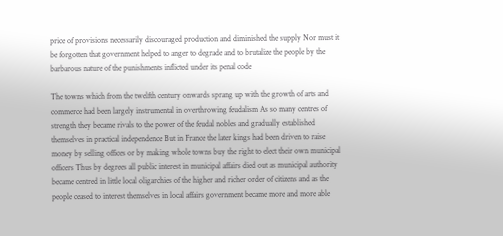price of provisions necessarily discouraged production and diminished the supply Nor must it be forgotten that government helped to anger to degrade and to brutalize the people by the barbarous nature of the punishments inflicted under its penal code

The towns which from the twelfth century onwards sprang up with the growth of arts and commerce had been largely instrumental in overthrowing feudalism As so many centres of strength they became rivals to the power of the feudal nobles and gradually established themselves in practical independence But in France the later kings had been driven to raise money by selling offices or by making whole towns buy the right to elect their own municipal officers Thus by degrees all public interest in municipal affairs died out as municipal authority became centred in little local oligarchies of the higher and richer order of citizens and as the people ceased to interest themselves in local affairs government became more and more able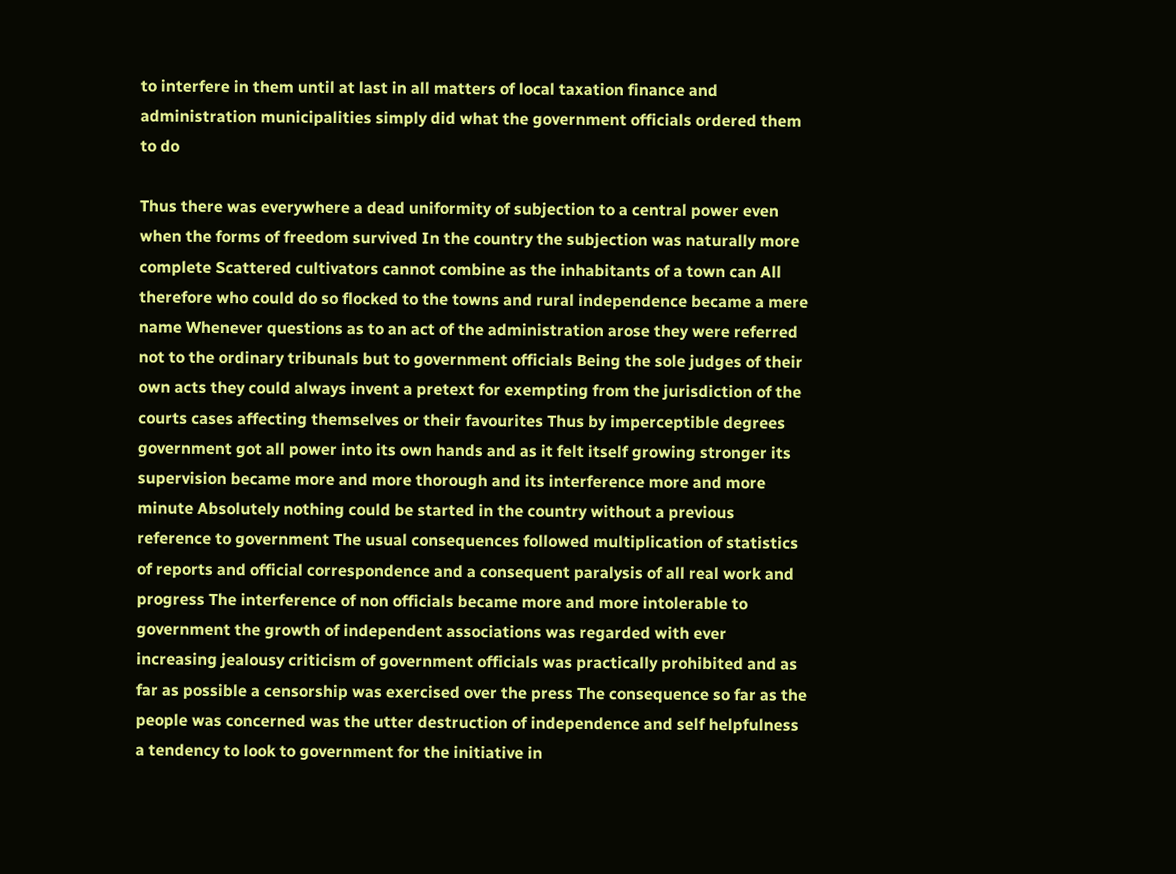to interfere in them until at last in all matters of local taxation finance and administration municipalities simply did what the government officials ordered them to do

Thus there was everywhere a dead uniformity of subjection to a central power even when the forms of freedom survived In the country the subjection was naturally more complete Scattered cultivators cannot combine as the inhabitants of a town can All therefore who could do so flocked to the towns and rural independence became a mere name Whenever questions as to an act of the administration arose they were referred not to the ordinary tribunals but to government officials Being the sole judges of their own acts they could always invent a pretext for exempting from the jurisdiction of the courts cases affecting themselves or their favourites Thus by imperceptible degrees government got all power into its own hands and as it felt itself growing stronger its supervision became more and more thorough and its interference more and more minute Absolutely nothing could be started in the country without a previous reference to government The usual consequences followed multiplication of statistics of reports and official correspondence and a consequent paralysis of all real work and progress The interference of non officials became more and more intolerable to government the growth of independent associations was regarded with ever increasing jealousy criticism of government officials was practically prohibited and as far as possible a censorship was exercised over the press The consequence so far as the people was concerned was the utter destruction of independence and self helpfulness a tendency to look to government for the initiative in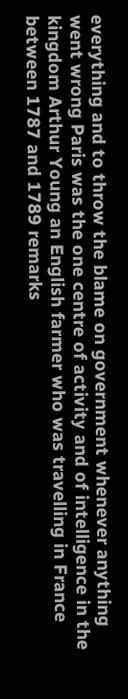everything and to throw the blame on government whenever anything went wrong Paris was the one centre of activity and of intelligence in the kingdom Arthur Young an English farmer who was travelling in France between 1787 and 1789 remarks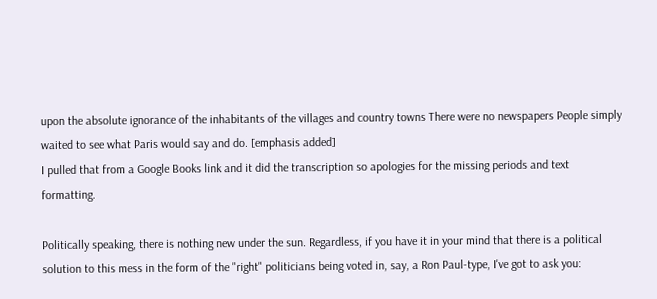upon the absolute ignorance of the inhabitants of the villages and country towns There were no newspapers People simply waited to see what Paris would say and do. [emphasis added]
I pulled that from a Google Books link and it did the transcription so apologies for the missing periods and text formatting.

Politically speaking, there is nothing new under the sun. Regardless, if you have it in your mind that there is a political solution to this mess in the form of the "right" politicians being voted in, say, a Ron Paul-type, I've got to ask you: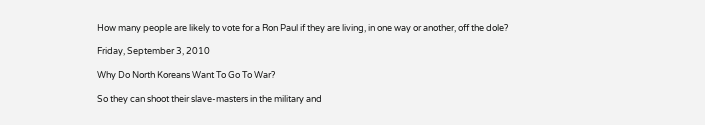How many people are likely to vote for a Ron Paul if they are living, in one way or another, off the dole?

Friday, September 3, 2010

Why Do North Koreans Want To Go To War?

So they can shoot their slave-masters in the military and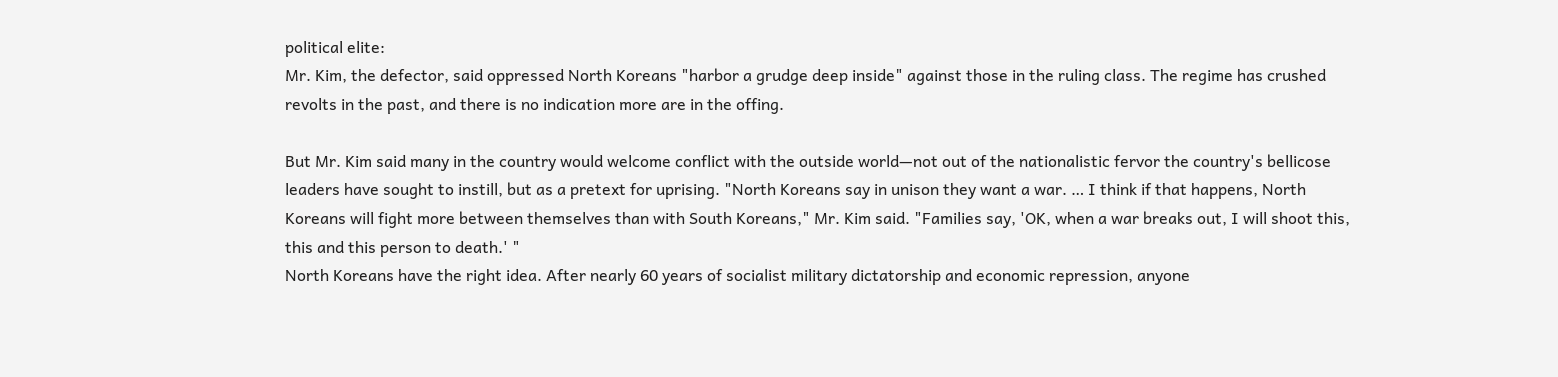political elite:
Mr. Kim, the defector, said oppressed North Koreans "harbor a grudge deep inside" against those in the ruling class. The regime has crushed revolts in the past, and there is no indication more are in the offing.

But Mr. Kim said many in the country would welcome conflict with the outside world—not out of the nationalistic fervor the country's bellicose leaders have sought to instill, but as a pretext for uprising. "North Koreans say in unison they want a war. … I think if that happens, North Koreans will fight more between themselves than with South Koreans," Mr. Kim said. "Families say, 'OK, when a war breaks out, I will shoot this, this and this person to death.' "
North Koreans have the right idea. After nearly 60 years of socialist military dictatorship and economic repression, anyone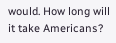would. How long will it take Americans?